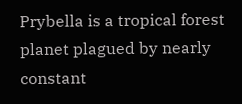Prybella is a tropical forest planet plagued by nearly constant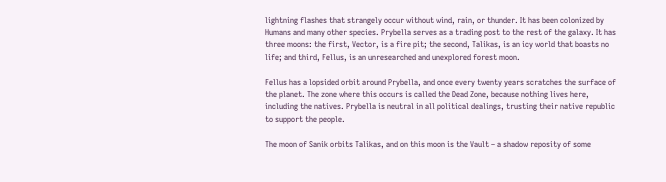lightning flashes that strangely occur without wind, rain, or thunder. It has been colonized by Humans and many other species. Prybella serves as a trading post to the rest of the galaxy. It has three moons: the first, Vector, is a fire pit; the second, Talikas, is an icy world that boasts no life; and third, Fellus, is an unresearched and unexplored forest moon.

Fellus has a lopsided orbit around Prybella, and once every twenty years scratches the surface of the planet. The zone where this occurs is called the Dead Zone, because nothing lives here, including the natives. Prybella is neutral in all political dealings, trusting their native republic to support the people.

The moon of Sanik orbits Talikas, and on this moon is the Vault – a shadow reposity of some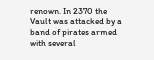renown. In 2370 the Vault was attacked by a band of pirates armed with several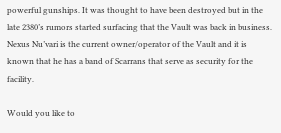powerful gunships. It was thought to have been destroyed but in the late 2380’s rumors started surfacing that the Vault was back in business. Nexus Nu’vari is the current owner/operator of the Vault and it is known that he has a band of Scarrans that serve as security for the facility.

Would you like to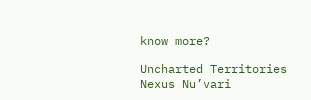know more?

Uncharted Territories
Nexus Nu’vari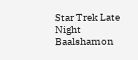Star Trek Late Night Baalshamon